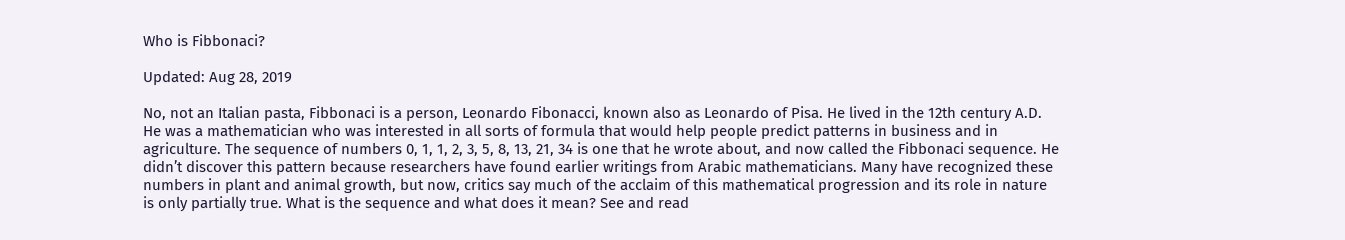Who is Fibbonaci?

Updated: Aug 28, 2019

No, not an Italian pasta, Fibbonaci is a person, Leonardo Fibonacci, known also as Leonardo of Pisa. He lived in the 12th century A.D. He was a mathematician who was interested in all sorts of formula that would help people predict patterns in business and in agriculture. The sequence of numbers 0, 1, 1, 2, 3, 5, 8, 13, 21, 34 is one that he wrote about, and now called the Fibbonaci sequence. He didn’t discover this pattern because researchers have found earlier writings from Arabic mathematicians. Many have recognized these numbers in plant and animal growth, but now, critics say much of the acclaim of this mathematical progression and its role in nature is only partially true. What is the sequence and what does it mean? See and read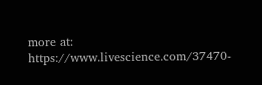more at: https://www.livescience.com/37470-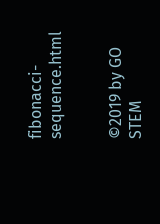fibonacci-sequence.html


©2019 by GO STEM